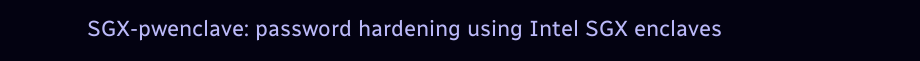SGX-pwenclave: password hardening using Intel SGX enclaves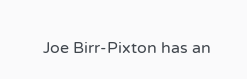Joe Birr-Pixton has an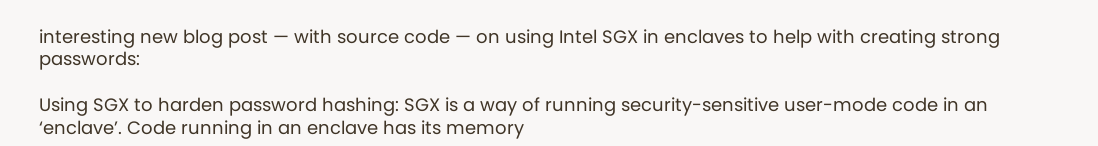interesting new blog post — with source code — on using Intel SGX in enclaves to help with creating strong passwords:

Using SGX to harden password hashing: SGX is a way of running security-sensitive user-mode code in an ‘enclave’. Code running in an enclave has its memory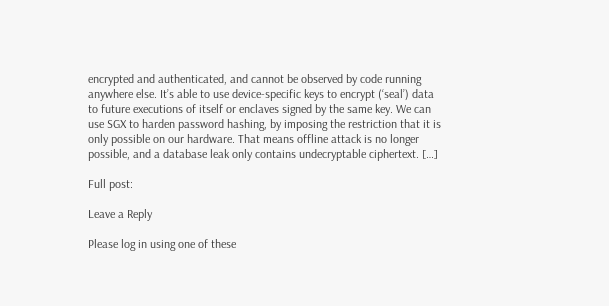encrypted and authenticated, and cannot be observed by code running anywhere else. It’s able to use device-specific keys to encrypt (‘seal’) data to future executions of itself or enclaves signed by the same key. We can use SGX to harden password hashing, by imposing the restriction that it is only possible on our hardware. That means offline attack is no longer possible, and a database leak only contains undecryptable ciphertext. […]

Full post:

Leave a Reply

Please log in using one of these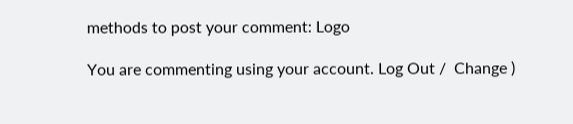methods to post your comment: Logo

You are commenting using your account. Log Out /  Change )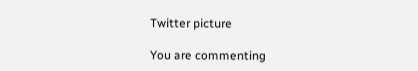Twitter picture

You are commenting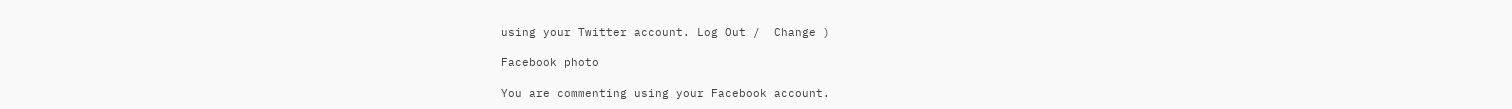using your Twitter account. Log Out /  Change )

Facebook photo

You are commenting using your Facebook account.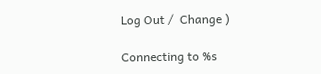Log Out /  Change )

Connecting to %s